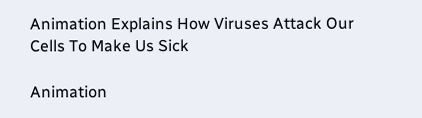Animation Explains How Viruses Attack Our Cells To Make Us Sick

Animation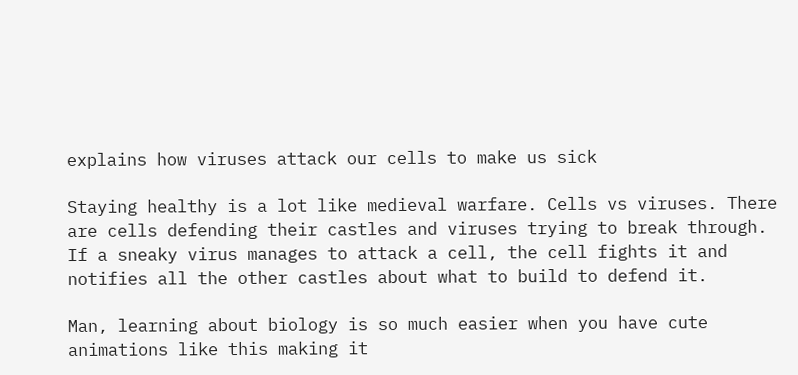explains how viruses attack our cells to make us sick

Staying healthy is a lot like medieval warfare. Cells vs viruses. There are cells defending their castles and viruses trying to break through. If a sneaky virus manages to attack a cell, the cell fights it and notifies all the other castles about what to build to defend it.

Man, learning about biology is so much easier when you have cute animations like this making it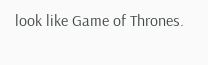look like Game of Thrones.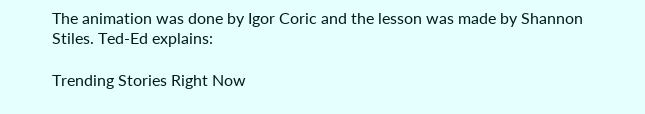The animation was done by Igor Coric and the lesson was made by Shannon Stiles. Ted-Ed explains:

Trending Stories Right Now